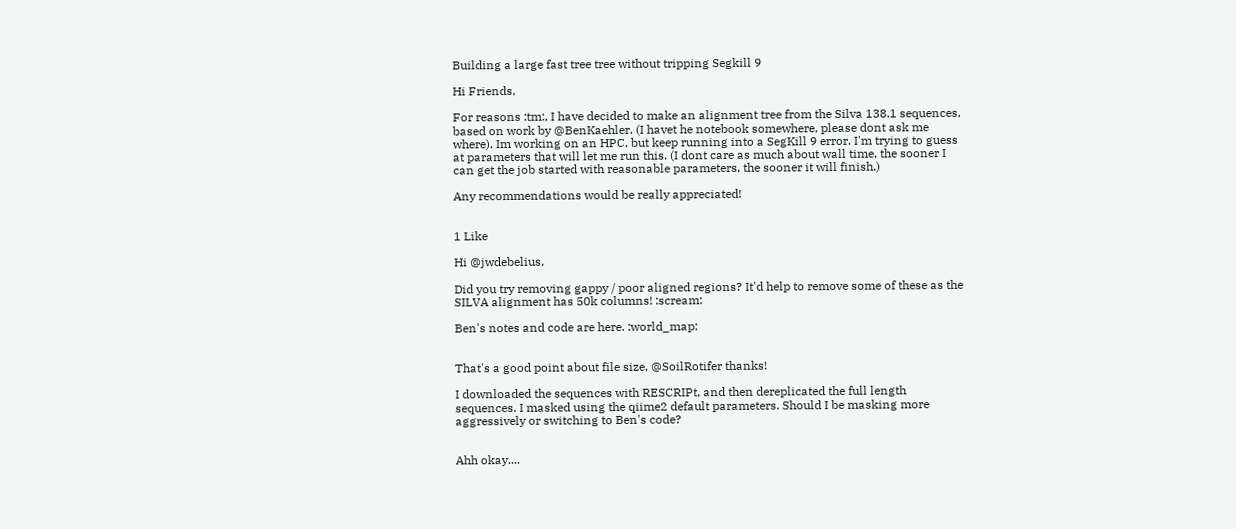Building a large fast tree tree without tripping Segkill 9

Hi Friends,

For reasons :tm:, I have decided to make an alignment tree from the Silva 138.1 sequences, based on work by @BenKaehler. (I havet he notebook somewhere, please dont ask me where). Im working on an HPC, but keep running into a SegKill 9 error. I'm trying to guess at parameters that will let me run this. (I dont care as much about wall time, the sooner I can get the job started with reasonable parameters, the sooner it will finish.)

Any recommendations would be really appreciated!


1 Like

Hi @jwdebelius,

Did you try removing gappy / poor aligned regions? It'd help to remove some of these as the SILVA alignment has 50k columns! :scream:

Ben's notes and code are here. :world_map:


That's a good point about file size, @SoilRotifer thanks!

I downloaded the sequences with RESCRIPt, and then dereplicated the full length sequences. I masked using the qiime2 default parameters. Should I be masking more aggressively or switching to Ben's code?


Ahh okay....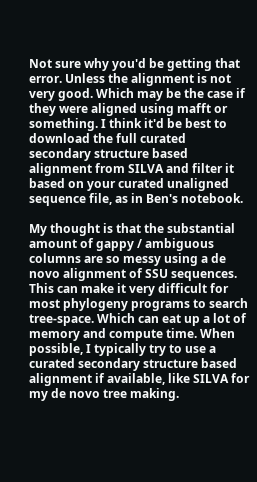Not sure why you'd be getting that error. Unless the alignment is not very good. Which may be the case if they were aligned using mafft or something. I think it'd be best to download the full curated secondary structure based alignment from SILVA and filter it based on your curated unaligned sequence file, as in Ben's notebook.

My thought is that the substantial amount of gappy / ambiguous columns are so messy using a de novo alignment of SSU sequences. This can make it very difficult for most phylogeny programs to search tree-space. Which can eat up a lot of memory and compute time. When possible, I typically try to use a curated secondary structure based alignment if available, like SILVA for my de novo tree making.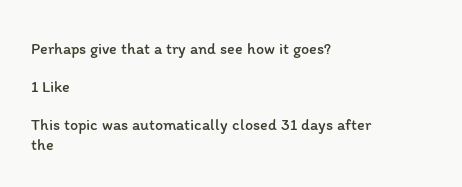Perhaps give that a try and see how it goes?

1 Like

This topic was automatically closed 31 days after the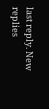last reply. New replies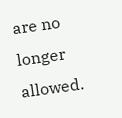are no longer allowed.